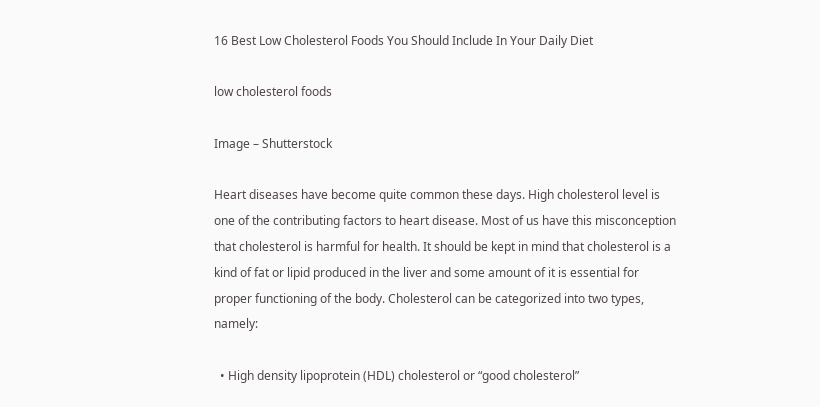16 Best Low Cholesterol Foods You Should Include In Your Daily Diet

low cholesterol foods

Image – Shutterstock

Heart diseases have become quite common these days. High cholesterol level is one of the contributing factors to heart disease. Most of us have this misconception that cholesterol is harmful for health. It should be kept in mind that cholesterol is a kind of fat or lipid produced in the liver and some amount of it is essential for proper functioning of the body. Cholesterol can be categorized into two types, namely:

  • High density lipoprotein (HDL) cholesterol or “good cholesterol”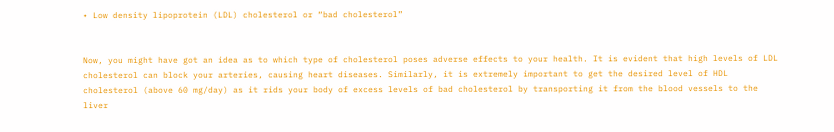• Low density lipoprotein (LDL) cholesterol or “bad cholesterol”


Now, you might have got an idea as to which type of cholesterol poses adverse effects to your health. It is evident that high levels of LDL cholesterol can block your arteries, causing heart diseases. Similarly, it is extremely important to get the desired level of HDL cholesterol (above 60 mg/day) as it rids your body of excess levels of bad cholesterol by transporting it from the blood vessels to the liver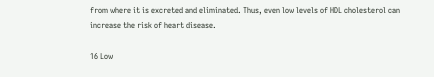from where it is excreted and eliminated. Thus, even low levels of HDL cholesterol can increase the risk of heart disease.

16 Low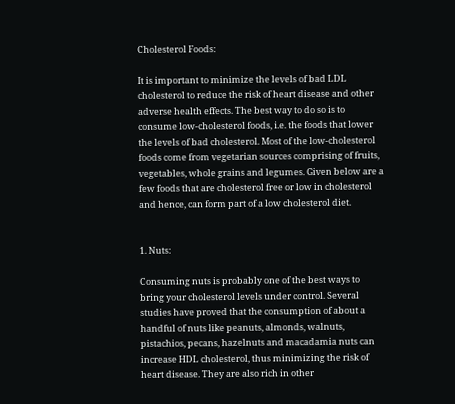Cholesterol Foods:

It is important to minimize the levels of bad LDL cholesterol to reduce the risk of heart disease and other adverse health effects. The best way to do so is to consume low-cholesterol foods, i.e. the foods that lower the levels of bad cholesterol. Most of the low-cholesterol foods come from vegetarian sources comprising of fruits, vegetables, whole grains and legumes. Given below are a few foods that are cholesterol free or low in cholesterol and hence, can form part of a low cholesterol diet.


1. Nuts:

Consuming nuts is probably one of the best ways to bring your cholesterol levels under control. Several studies have proved that the consumption of about a handful of nuts like peanuts, almonds, walnuts, pistachios, pecans, hazelnuts and macadamia nuts can increase HDL cholesterol, thus minimizing the risk of heart disease. They are also rich in other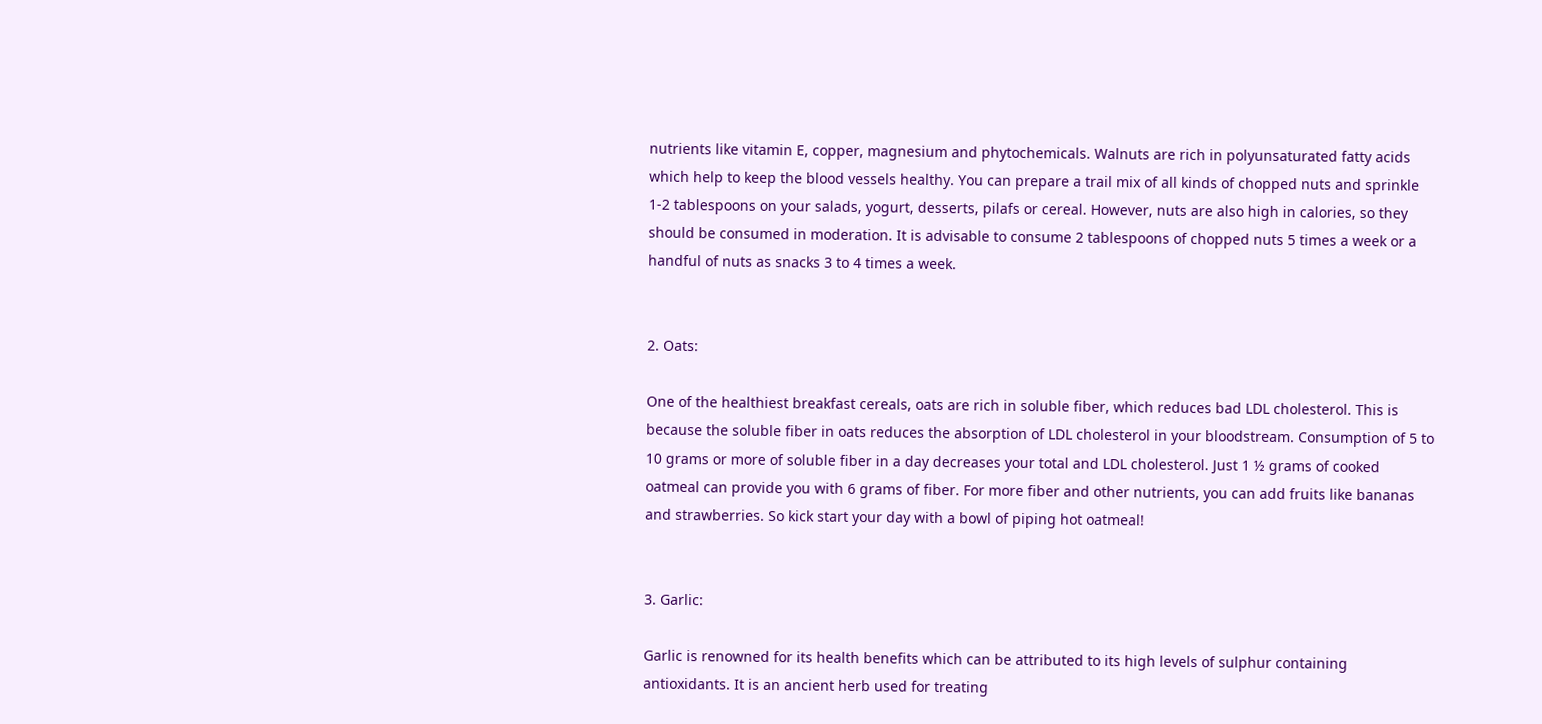nutrients like vitamin E, copper, magnesium and phytochemicals. Walnuts are rich in polyunsaturated fatty acids which help to keep the blood vessels healthy. You can prepare a trail mix of all kinds of chopped nuts and sprinkle 1-2 tablespoons on your salads, yogurt, desserts, pilafs or cereal. However, nuts are also high in calories, so they should be consumed in moderation. It is advisable to consume 2 tablespoons of chopped nuts 5 times a week or a handful of nuts as snacks 3 to 4 times a week.


2. Oats:

One of the healthiest breakfast cereals, oats are rich in soluble fiber, which reduces bad LDL cholesterol. This is because the soluble fiber in oats reduces the absorption of LDL cholesterol in your bloodstream. Consumption of 5 to 10 grams or more of soluble fiber in a day decreases your total and LDL cholesterol. Just 1 ½ grams of cooked oatmeal can provide you with 6 grams of fiber. For more fiber and other nutrients, you can add fruits like bananas and strawberries. So kick start your day with a bowl of piping hot oatmeal!


3. Garlic:

Garlic is renowned for its health benefits which can be attributed to its high levels of sulphur containing antioxidants. It is an ancient herb used for treating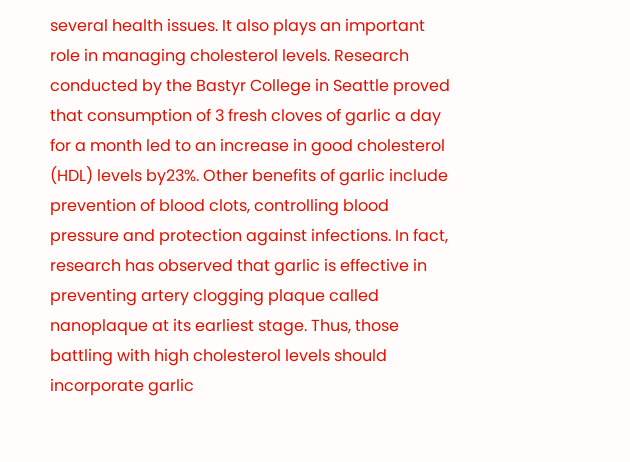several health issues. It also plays an important role in managing cholesterol levels. Research conducted by the Bastyr College in Seattle proved that consumption of 3 fresh cloves of garlic a day for a month led to an increase in good cholesterol (HDL) levels by23%. Other benefits of garlic include prevention of blood clots, controlling blood pressure and protection against infections. In fact, research has observed that garlic is effective in preventing artery clogging plaque called nanoplaque at its earliest stage. Thus, those battling with high cholesterol levels should incorporate garlic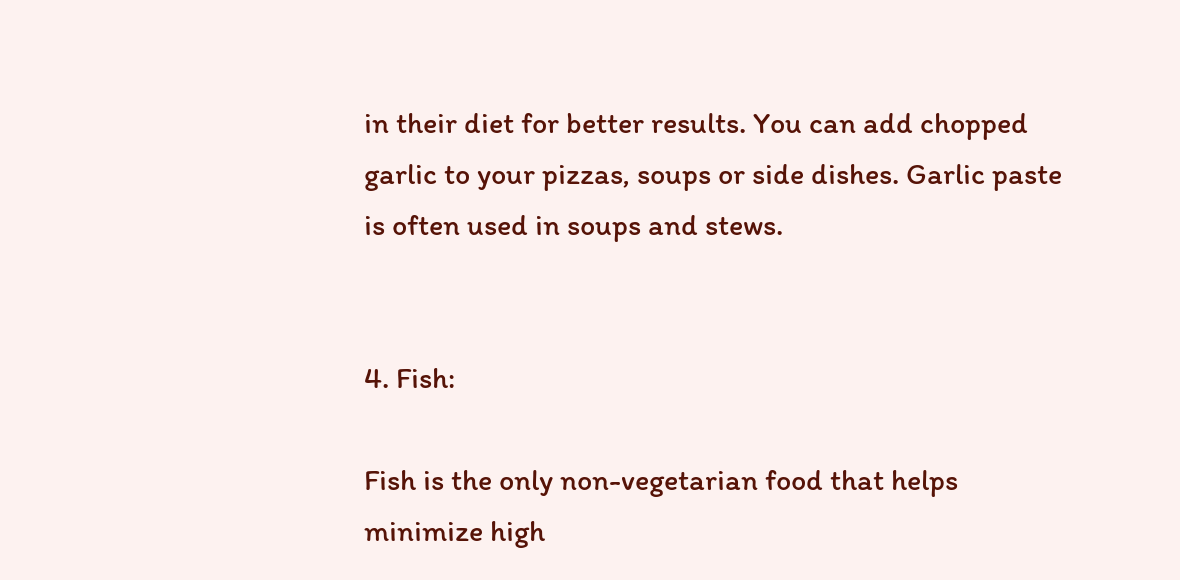in their diet for better results. You can add chopped garlic to your pizzas, soups or side dishes. Garlic paste is often used in soups and stews.


4. Fish:

Fish is the only non-vegetarian food that helps minimize high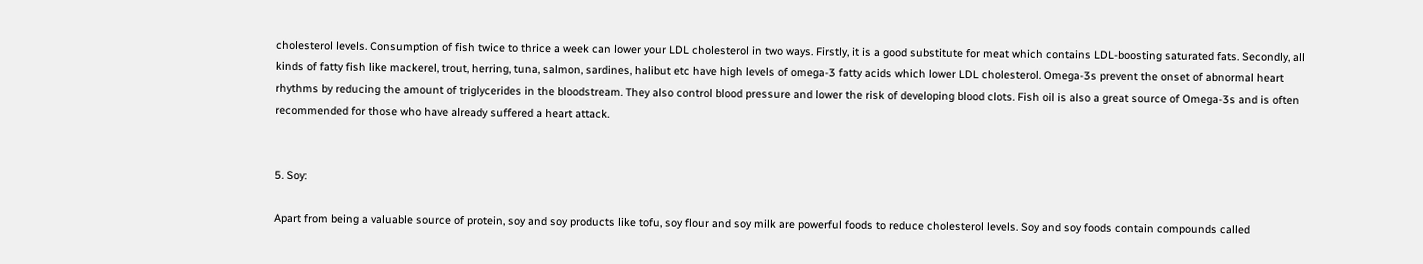cholesterol levels. Consumption of fish twice to thrice a week can lower your LDL cholesterol in two ways. Firstly, it is a good substitute for meat which contains LDL-boosting saturated fats. Secondly, all kinds of fatty fish like mackerel, trout, herring, tuna, salmon, sardines, halibut etc have high levels of omega-3 fatty acids which lower LDL cholesterol. Omega-3s prevent the onset of abnormal heart rhythms by reducing the amount of triglycerides in the bloodstream. They also control blood pressure and lower the risk of developing blood clots. Fish oil is also a great source of Omega-3s and is often recommended for those who have already suffered a heart attack.


5. Soy:

Apart from being a valuable source of protein, soy and soy products like tofu, soy flour and soy milk are powerful foods to reduce cholesterol levels. Soy and soy foods contain compounds called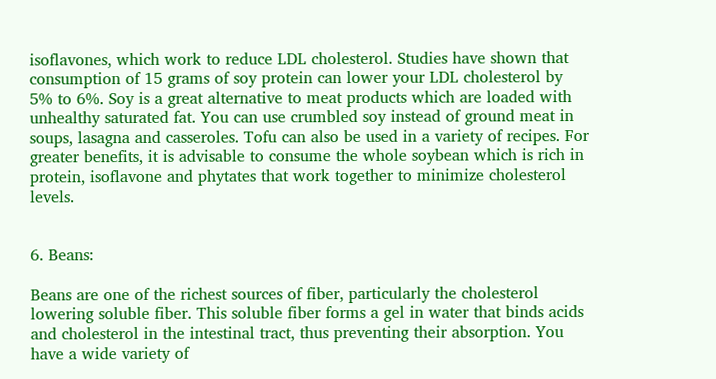isoflavones, which work to reduce LDL cholesterol. Studies have shown that consumption of 15 grams of soy protein can lower your LDL cholesterol by 5% to 6%. Soy is a great alternative to meat products which are loaded with unhealthy saturated fat. You can use crumbled soy instead of ground meat in soups, lasagna and casseroles. Tofu can also be used in a variety of recipes. For greater benefits, it is advisable to consume the whole soybean which is rich in protein, isoflavone and phytates that work together to minimize cholesterol levels.


6. Beans:

Beans are one of the richest sources of fiber, particularly the cholesterol lowering soluble fiber. This soluble fiber forms a gel in water that binds acids and cholesterol in the intestinal tract, thus preventing their absorption. You have a wide variety of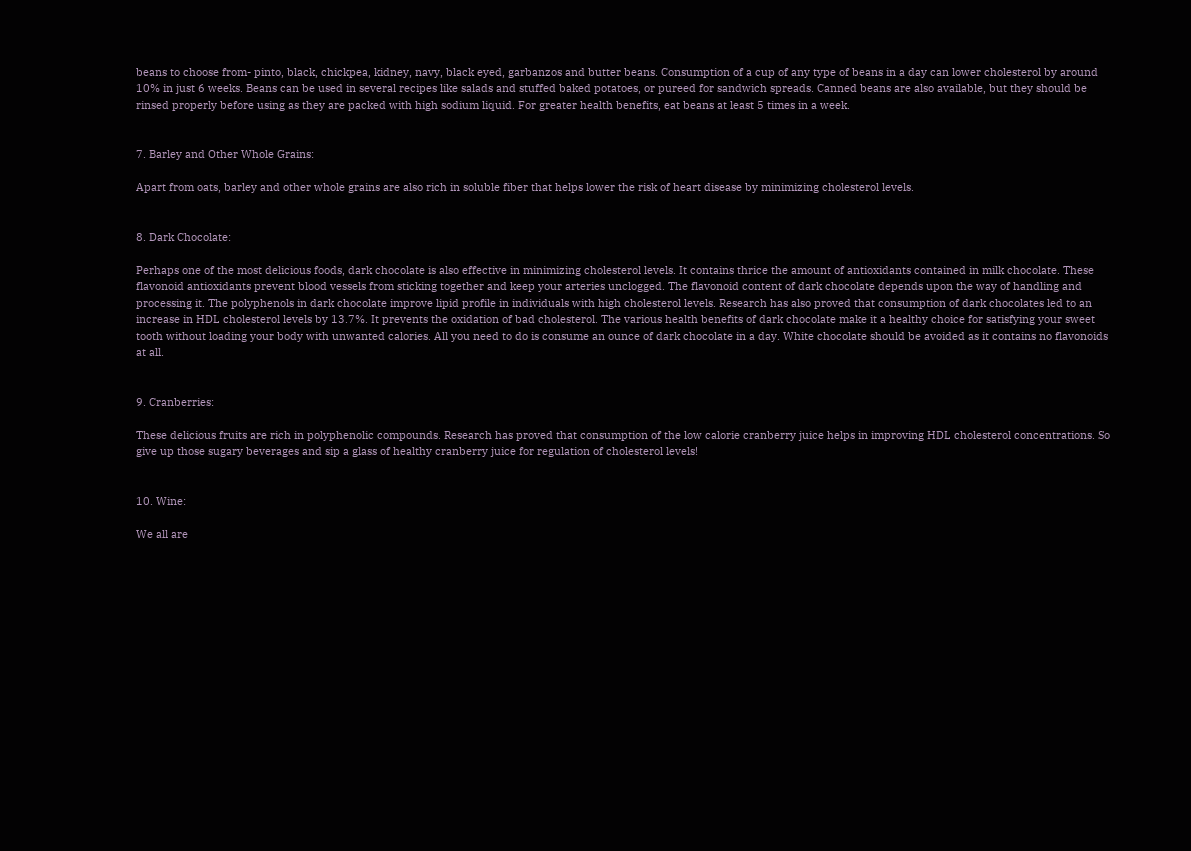beans to choose from- pinto, black, chickpea, kidney, navy, black eyed, garbanzos and butter beans. Consumption of a cup of any type of beans in a day can lower cholesterol by around 10% in just 6 weeks. Beans can be used in several recipes like salads and stuffed baked potatoes, or pureed for sandwich spreads. Canned beans are also available, but they should be rinsed properly before using as they are packed with high sodium liquid. For greater health benefits, eat beans at least 5 times in a week.


7. Barley and Other Whole Grains:

Apart from oats, barley and other whole grains are also rich in soluble fiber that helps lower the risk of heart disease by minimizing cholesterol levels.


8. Dark Chocolate:

Perhaps one of the most delicious foods, dark chocolate is also effective in minimizing cholesterol levels. It contains thrice the amount of antioxidants contained in milk chocolate. These flavonoid antioxidants prevent blood vessels from sticking together and keep your arteries unclogged. The flavonoid content of dark chocolate depends upon the way of handling and processing it. The polyphenols in dark chocolate improve lipid profile in individuals with high cholesterol levels. Research has also proved that consumption of dark chocolates led to an increase in HDL cholesterol levels by 13.7%. It prevents the oxidation of bad cholesterol. The various health benefits of dark chocolate make it a healthy choice for satisfying your sweet tooth without loading your body with unwanted calories. All you need to do is consume an ounce of dark chocolate in a day. White chocolate should be avoided as it contains no flavonoids at all.


9. Cranberries:

These delicious fruits are rich in polyphenolic compounds. Research has proved that consumption of the low calorie cranberry juice helps in improving HDL cholesterol concentrations. So give up those sugary beverages and sip a glass of healthy cranberry juice for regulation of cholesterol levels!


10. Wine:

We all are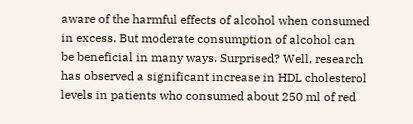aware of the harmful effects of alcohol when consumed in excess. But moderate consumption of alcohol can be beneficial in many ways. Surprised? Well, research has observed a significant increase in HDL cholesterol levels in patients who consumed about 250 ml of red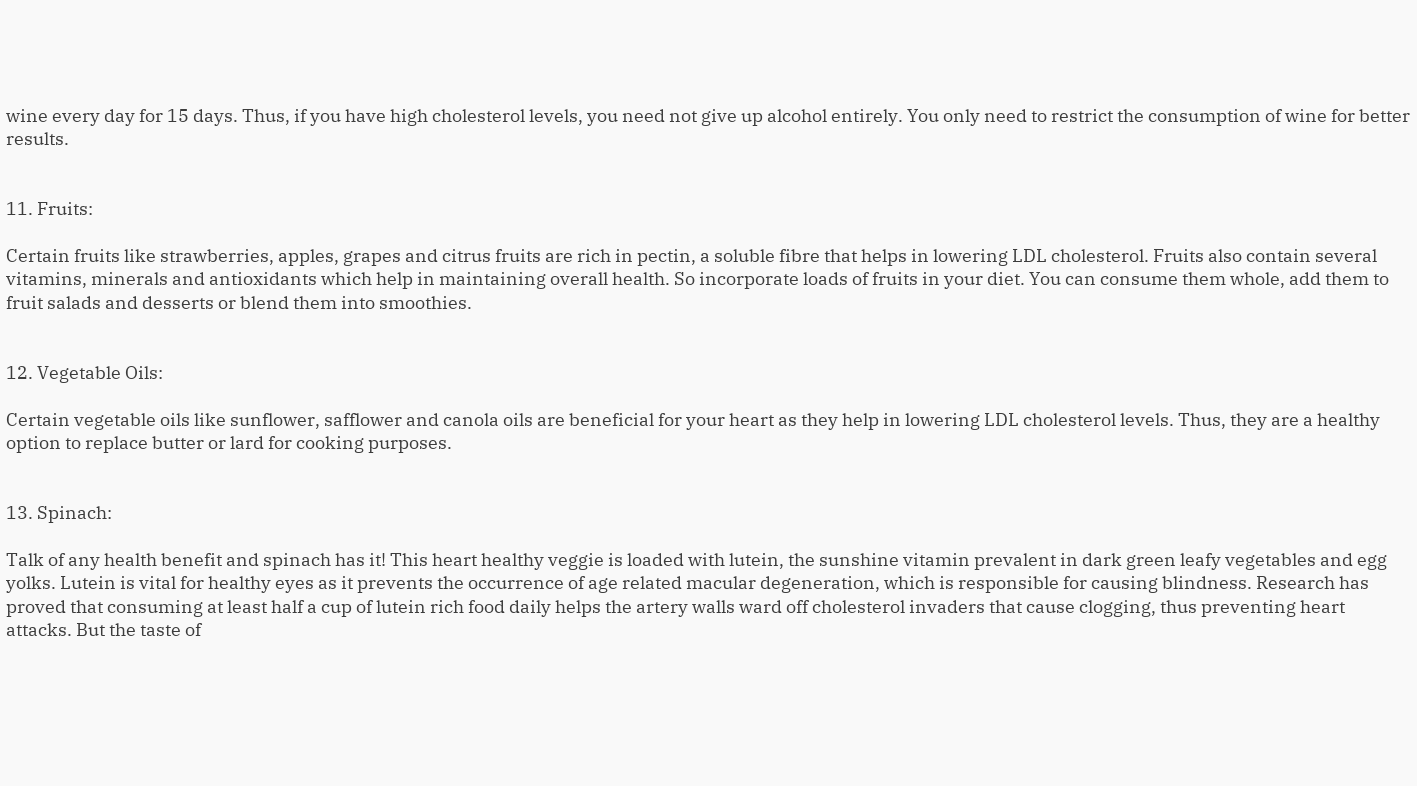wine every day for 15 days. Thus, if you have high cholesterol levels, you need not give up alcohol entirely. You only need to restrict the consumption of wine for better results.


11. Fruits:

Certain fruits like strawberries, apples, grapes and citrus fruits are rich in pectin, a soluble fibre that helps in lowering LDL cholesterol. Fruits also contain several vitamins, minerals and antioxidants which help in maintaining overall health. So incorporate loads of fruits in your diet. You can consume them whole, add them to fruit salads and desserts or blend them into smoothies.


12. Vegetable Oils:

Certain vegetable oils like sunflower, safflower and canola oils are beneficial for your heart as they help in lowering LDL cholesterol levels. Thus, they are a healthy option to replace butter or lard for cooking purposes.


13. Spinach:

Talk of any health benefit and spinach has it! This heart healthy veggie is loaded with lutein, the sunshine vitamin prevalent in dark green leafy vegetables and egg yolks. Lutein is vital for healthy eyes as it prevents the occurrence of age related macular degeneration, which is responsible for causing blindness. Research has proved that consuming at least half a cup of lutein rich food daily helps the artery walls ward off cholesterol invaders that cause clogging, thus preventing heart attacks. But the taste of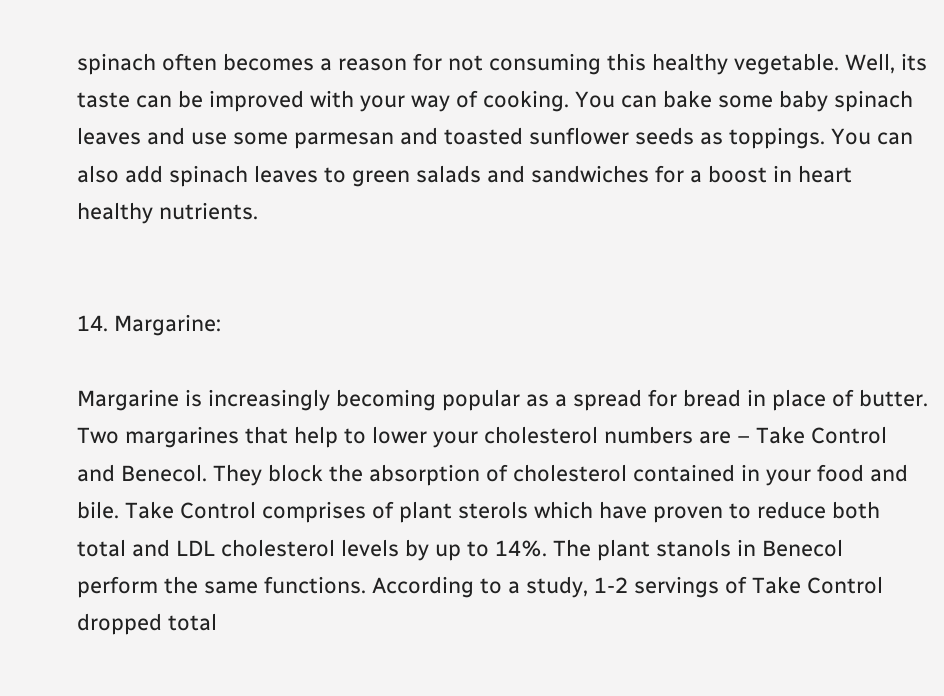spinach often becomes a reason for not consuming this healthy vegetable. Well, its taste can be improved with your way of cooking. You can bake some baby spinach leaves and use some parmesan and toasted sunflower seeds as toppings. You can also add spinach leaves to green salads and sandwiches for a boost in heart healthy nutrients.


14. Margarine:

Margarine is increasingly becoming popular as a spread for bread in place of butter. Two margarines that help to lower your cholesterol numbers are – Take Control and Benecol. They block the absorption of cholesterol contained in your food and bile. Take Control comprises of plant sterols which have proven to reduce both total and LDL cholesterol levels by up to 14%. The plant stanols in Benecol perform the same functions. According to a study, 1-2 servings of Take Control dropped total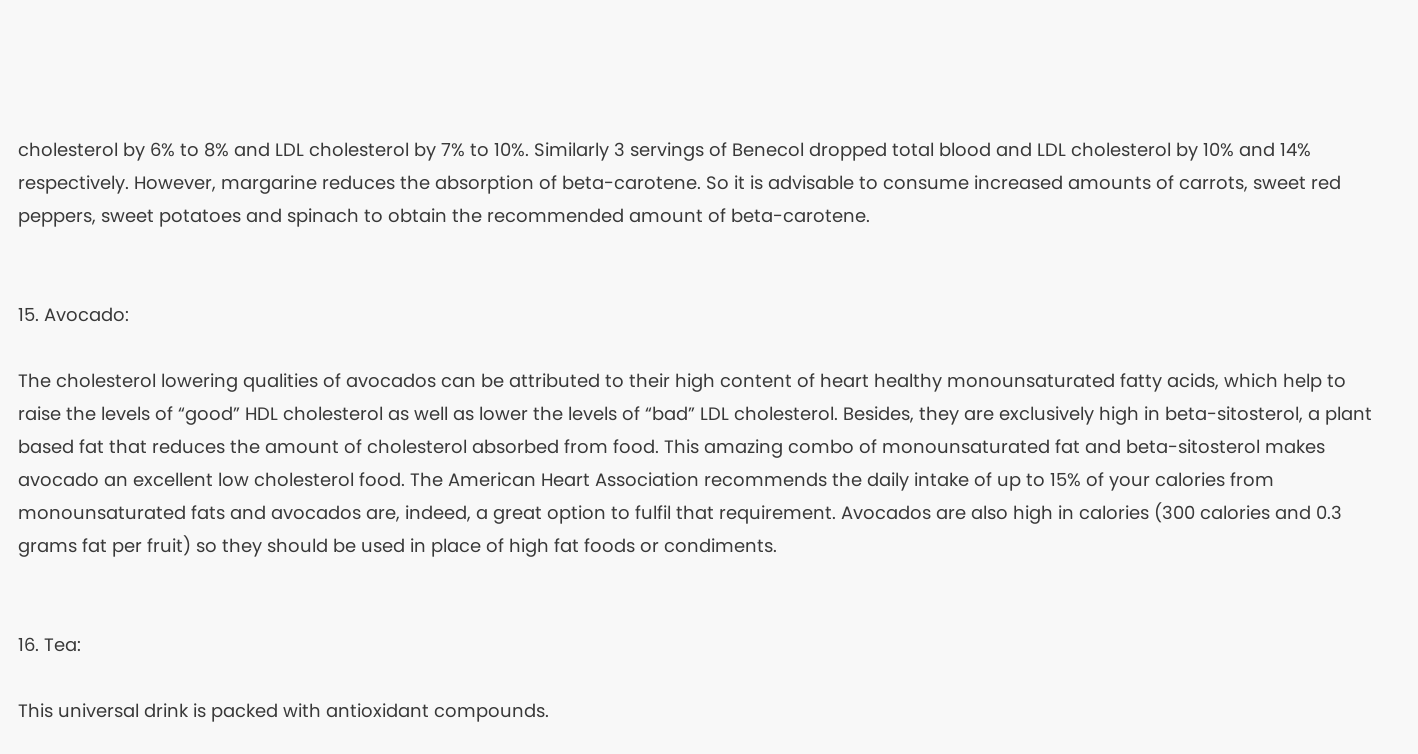cholesterol by 6% to 8% and LDL cholesterol by 7% to 10%. Similarly 3 servings of Benecol dropped total blood and LDL cholesterol by 10% and 14% respectively. However, margarine reduces the absorption of beta-carotene. So it is advisable to consume increased amounts of carrots, sweet red peppers, sweet potatoes and spinach to obtain the recommended amount of beta-carotene.


15. Avocado:

The cholesterol lowering qualities of avocados can be attributed to their high content of heart healthy monounsaturated fatty acids, which help to raise the levels of “good” HDL cholesterol as well as lower the levels of “bad” LDL cholesterol. Besides, they are exclusively high in beta-sitosterol, a plant based fat that reduces the amount of cholesterol absorbed from food. This amazing combo of monounsaturated fat and beta-sitosterol makes avocado an excellent low cholesterol food. The American Heart Association recommends the daily intake of up to 15% of your calories from monounsaturated fats and avocados are, indeed, a great option to fulfil that requirement. Avocados are also high in calories (300 calories and 0.3 grams fat per fruit) so they should be used in place of high fat foods or condiments.


16. Tea:

This universal drink is packed with antioxidant compounds.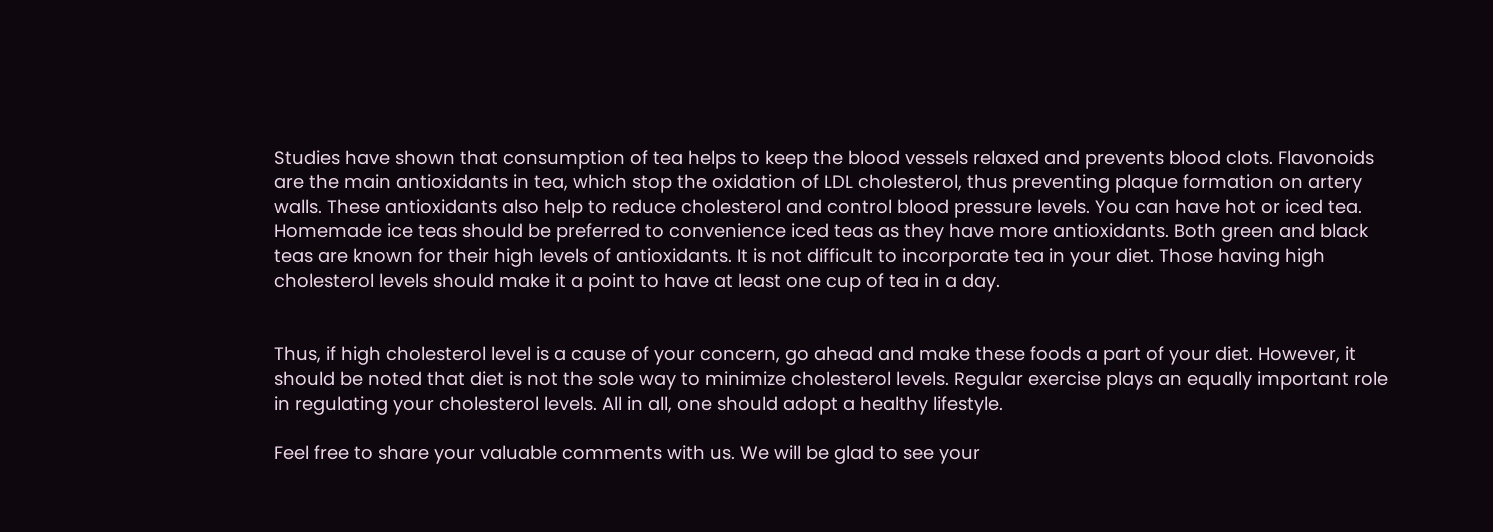Studies have shown that consumption of tea helps to keep the blood vessels relaxed and prevents blood clots. Flavonoids are the main antioxidants in tea, which stop the oxidation of LDL cholesterol, thus preventing plaque formation on artery walls. These antioxidants also help to reduce cholesterol and control blood pressure levels. You can have hot or iced tea. Homemade ice teas should be preferred to convenience iced teas as they have more antioxidants. Both green and black teas are known for their high levels of antioxidants. It is not difficult to incorporate tea in your diet. Those having high cholesterol levels should make it a point to have at least one cup of tea in a day.


Thus, if high cholesterol level is a cause of your concern, go ahead and make these foods a part of your diet. However, it should be noted that diet is not the sole way to minimize cholesterol levels. Regular exercise plays an equally important role in regulating your cholesterol levels. All in all, one should adopt a healthy lifestyle.

Feel free to share your valuable comments with us. We will be glad to see your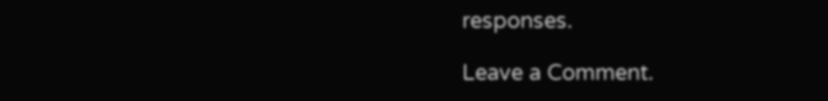responses.

Leave a Comment.